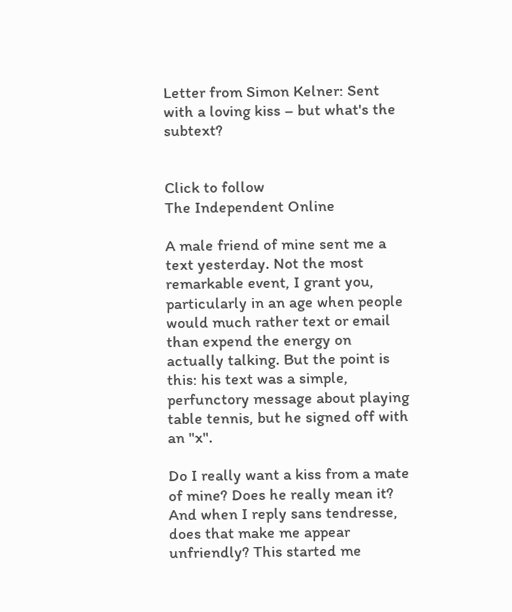Letter from Simon Kelner: Sent with a loving kiss – but what's the subtext?


Click to follow
The Independent Online

A male friend of mine sent me a text yesterday. Not the most remarkable event, I grant you, particularly in an age when people would much rather text or email than expend the energy on actually talking. But the point is this: his text was a simple, perfunctory message about playing table tennis, but he signed off with an "x".

Do I really want a kiss from a mate of mine? Does he really mean it? And when I reply sans tendresse, does that make me appear unfriendly? This started me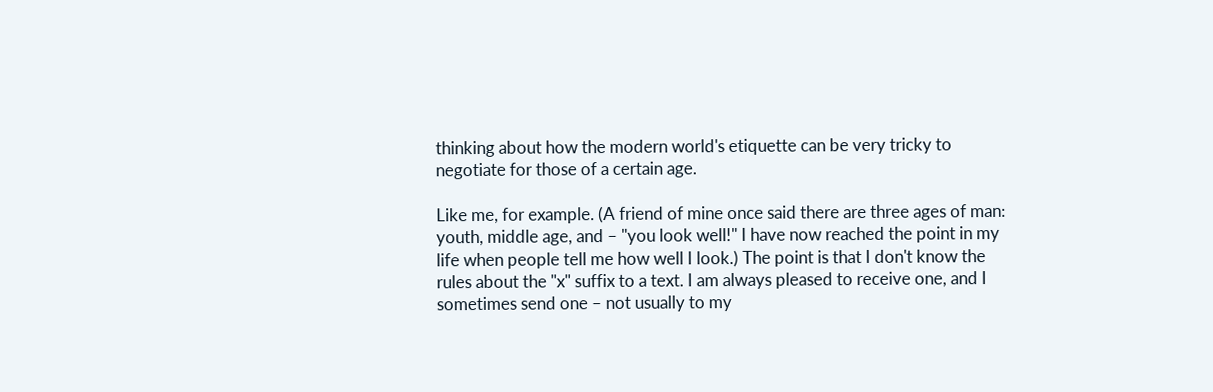thinking about how the modern world's etiquette can be very tricky to negotiate for those of a certain age.

Like me, for example. (A friend of mine once said there are three ages of man: youth, middle age, and – "you look well!" I have now reached the point in my life when people tell me how well I look.) The point is that I don't know the rules about the "x" suffix to a text. I am always pleased to receive one, and I sometimes send one – not usually to my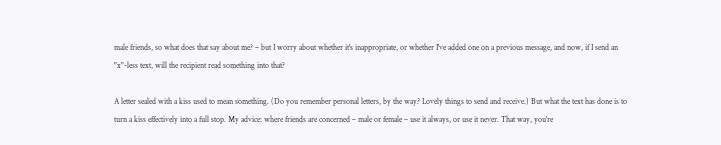male friends, so what does that say about me? – but I worry about whether it's inappropriate, or whether I've added one on a previous message, and now, if I send an "x"-less text, will the recipient read something into that?

A letter sealed with a kiss used to mean something. (Do you remember personal letters, by the way? Lovely things to send and receive.) But what the text has done is to turn a kiss effectively into a full stop. My advice: where friends are concerned – male or female – use it always, or use it never. That way, you're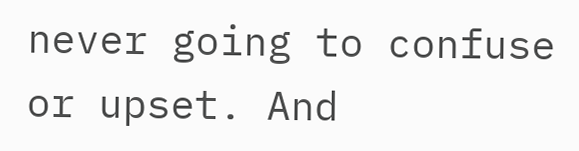never going to confuse or upset. And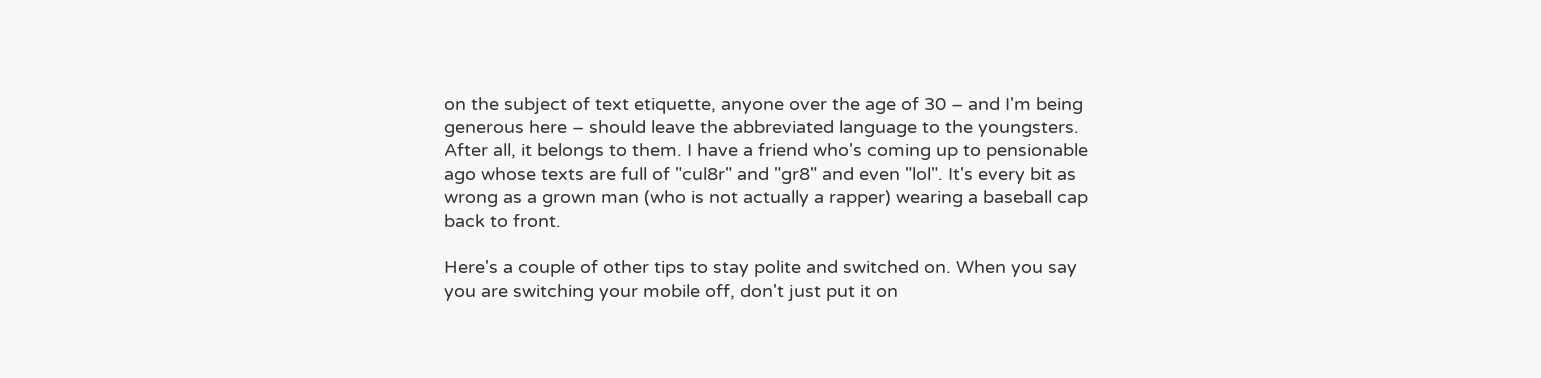on the subject of text etiquette, anyone over the age of 30 – and I'm being generous here – should leave the abbreviated language to the youngsters. After all, it belongs to them. I have a friend who's coming up to pensionable ago whose texts are full of "cul8r" and "gr8" and even "lol". It's every bit as wrong as a grown man (who is not actually a rapper) wearing a baseball cap back to front.

Here's a couple of other tips to stay polite and switched on. When you say you are switching your mobile off, don't just put it on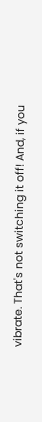vibrate. That's not switching it off! And, if you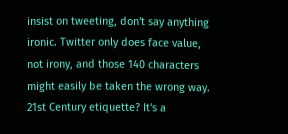insist on tweeting, don't say anything ironic. Twitter only does face value, not irony, and those 140 characters might easily be taken the wrong way. 21st Century etiquette? It's a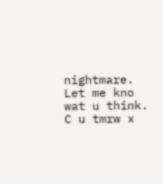nightmare. Let me kno wat u think. C u tmrw x